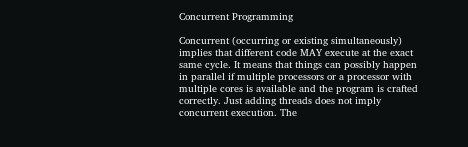Concurrent Programming

Concurrent (occurring or existing simultaneously) implies that different code MAY execute at the exact same cycle. It means that things can possibly happen in parallel if multiple processors or a processor with multiple cores is available and the program is crafted correctly. Just adding threads does not imply concurrent execution. The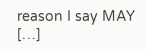reason I say MAY […]